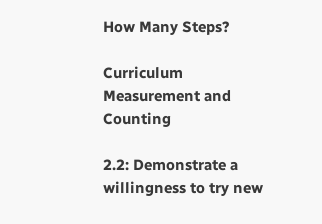How Many Steps?

Curriculum Measurement and Counting

2.2: Demonstrate a willingness to try new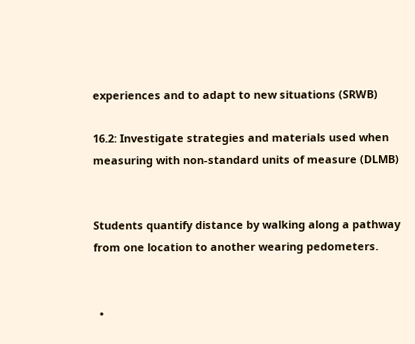experiences and to adapt to new situations (SRWB)

16.2: Investigate strategies and materials used when measuring with non-standard units of measure (DLMB)


Students quantify distance by walking along a pathway from one location to another wearing pedometers.


  •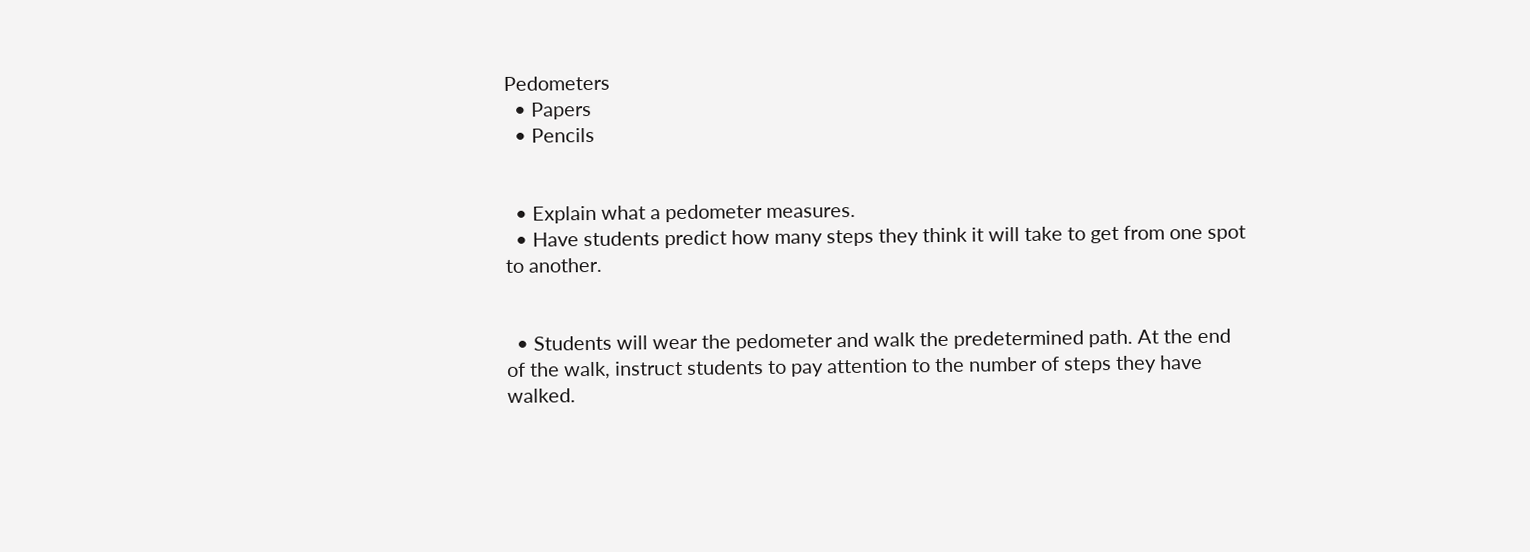Pedometers
  • Papers
  • Pencils


  • Explain what a pedometer measures.
  • Have students predict how many steps they think it will take to get from one spot to another.


  • Students will wear the pedometer and walk the predetermined path. At the end of the walk, instruct students to pay attention to the number of steps they have walked.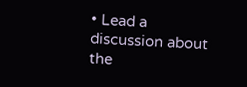• Lead a discussion about the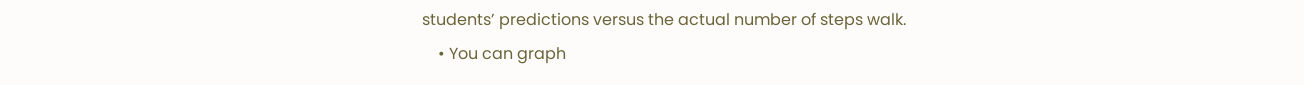students’ predictions versus the actual number of steps walk.
    • You can graph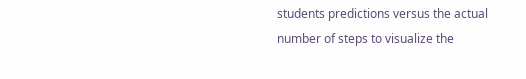students predictions versus the actual number of steps to visualize the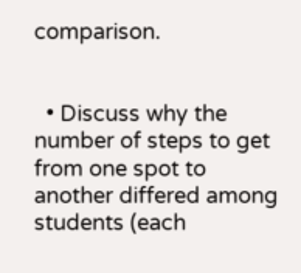comparison.


  • Discuss why the number of steps to get from one spot to another differed among students (each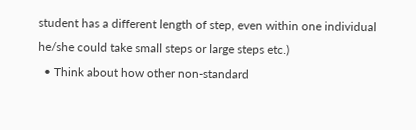student has a different length of step, even within one individual he/she could take small steps or large steps etc.)
  • Think about how other non-standard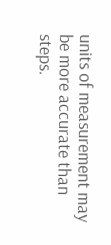units of measurement may be more accurate than steps.